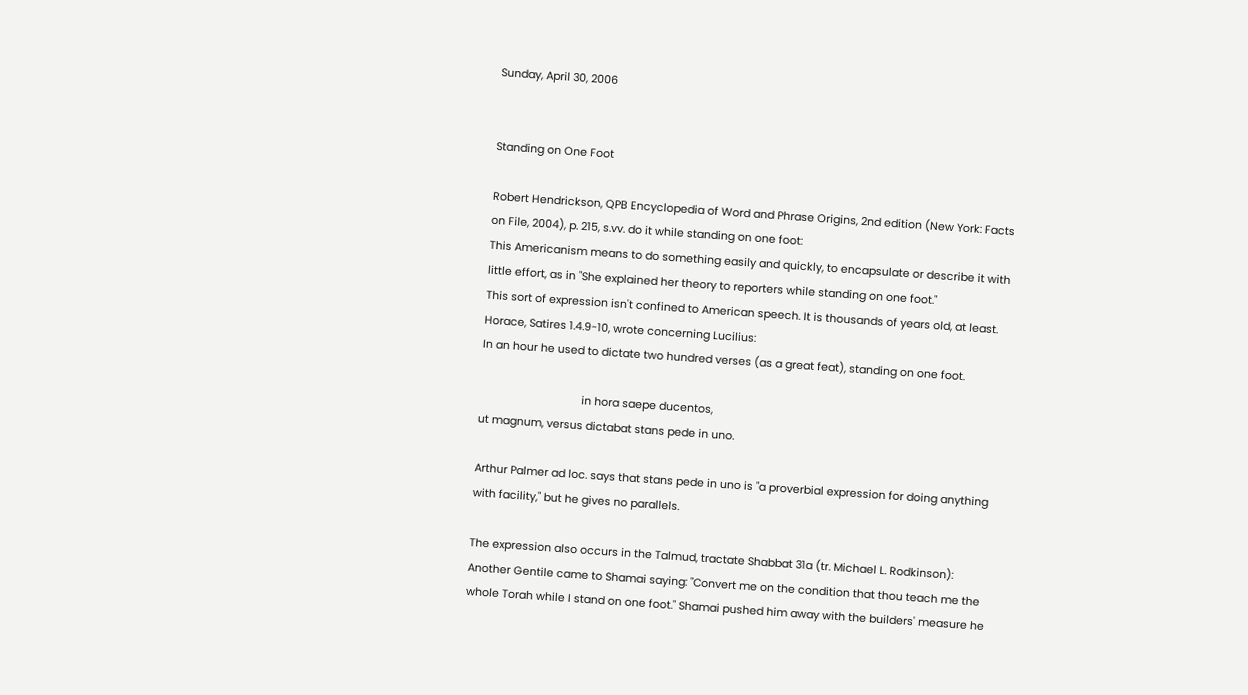Sunday, April 30, 2006


Standing on One Foot

Robert Hendrickson, QPB Encyclopedia of Word and Phrase Origins, 2nd edition (New York: Facts on File, 2004), p. 215, s.vv. do it while standing on one foot:
This Americanism means to do something easily and quickly, to encapsulate or describe it with little effort, as in "She explained her theory to reporters while standing on one foot."
This sort of expression isn't confined to American speech. It is thousands of years old, at least. Horace, Satires 1.4.9-10, wrote concerning Lucilius:
In an hour he used to dictate two hundred verses (as a great feat), standing on one foot.

                                  in hora saepe ducentos,
ut magnum, versus dictabat stans pede in uno.

Arthur Palmer ad loc. says that stans pede in uno is "a proverbial expression for doing anything with facility," but he gives no parallels.

The expression also occurs in the Talmud, tractate Shabbat 31a (tr. Michael L. Rodkinson):
Another Gentile came to Shamai saying: "Convert me on the condition that thou teach me the whole Torah while I stand on one foot." Shamai pushed him away with the builders' measure he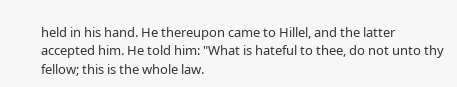held in his hand. He thereupon came to Hillel, and the latter accepted him. He told him: "What is hateful to thee, do not unto thy fellow; this is the whole law.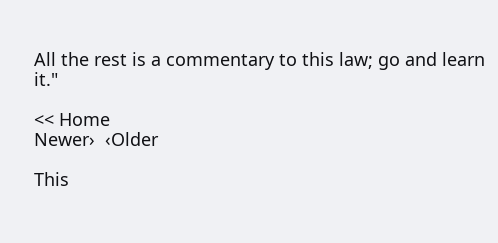All the rest is a commentary to this law; go and learn it."

<< Home
Newer›  ‹Older

This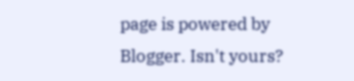page is powered by Blogger. Isn't yours?